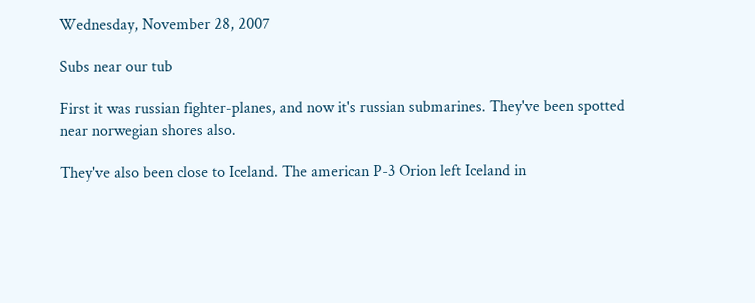Wednesday, November 28, 2007

Subs near our tub

First it was russian fighter-planes, and now it's russian submarines. They've been spotted near norwegian shores also.

They've also been close to Iceland. The american P-3 Orion left Iceland in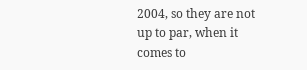2004, so they are not up to par, when it comes to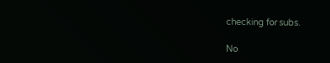checking for subs.

No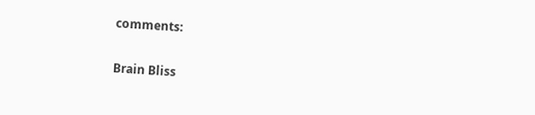comments:

Brain Bliss